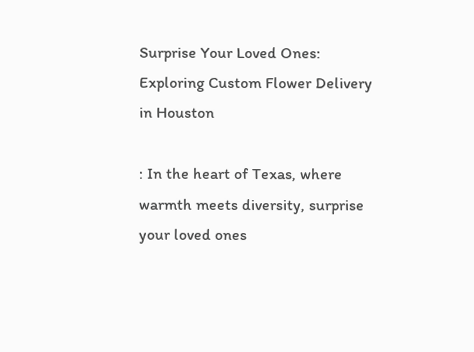Surprise Your Loved Ones: Exploring Custom Flower Delivery in Houston

: In the heart of Texas, where warmth meets diversity, surprise your loved ones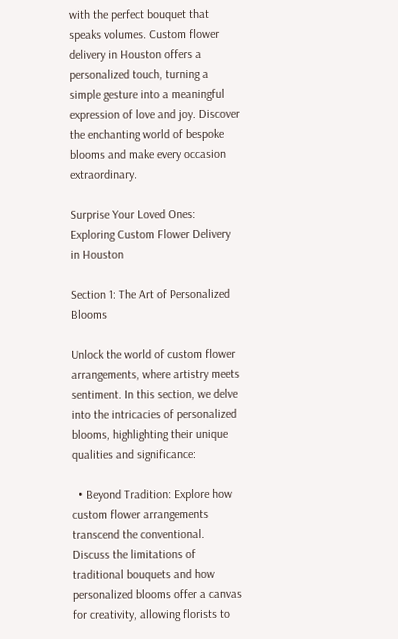with the perfect bouquet that speaks volumes. Custom flower delivery in Houston offers a personalized touch, turning a simple gesture into a meaningful expression of love and joy. Discover the enchanting world of bespoke blooms and make every occasion extraordinary.

Surprise Your Loved Ones: Exploring Custom Flower Delivery in Houston

Section 1: The Art of Personalized Blooms

Unlock the world of custom flower arrangements, where artistry meets sentiment. In this section, we delve into the intricacies of personalized blooms, highlighting their unique qualities and significance:

  • Beyond Tradition: Explore how custom flower arrangements transcend the conventional. Discuss the limitations of traditional bouquets and how personalized blooms offer a canvas for creativity, allowing florists to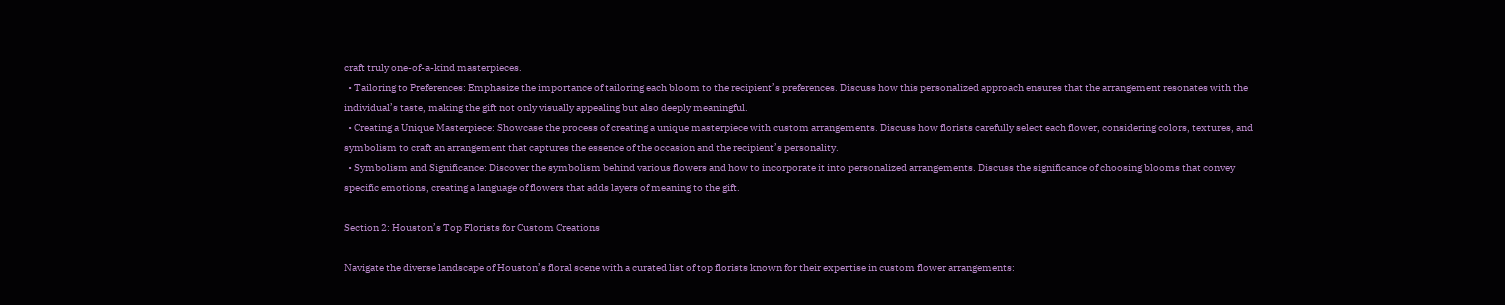craft truly one-of-a-kind masterpieces.
  • Tailoring to Preferences: Emphasize the importance of tailoring each bloom to the recipient’s preferences. Discuss how this personalized approach ensures that the arrangement resonates with the individual’s taste, making the gift not only visually appealing but also deeply meaningful.
  • Creating a Unique Masterpiece: Showcase the process of creating a unique masterpiece with custom arrangements. Discuss how florists carefully select each flower, considering colors, textures, and symbolism to craft an arrangement that captures the essence of the occasion and the recipient’s personality.
  • Symbolism and Significance: Discover the symbolism behind various flowers and how to incorporate it into personalized arrangements. Discuss the significance of choosing blooms that convey specific emotions, creating a language of flowers that adds layers of meaning to the gift.

Section 2: Houston’s Top Florists for Custom Creations

Navigate the diverse landscape of Houston’s floral scene with a curated list of top florists known for their expertise in custom flower arrangements: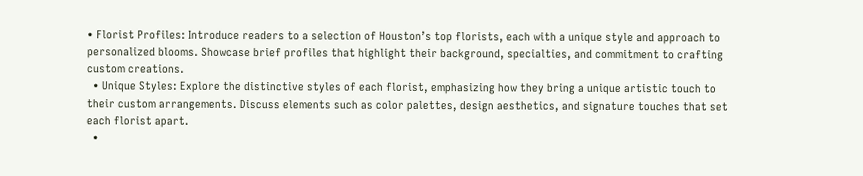• Florist Profiles: Introduce readers to a selection of Houston’s top florists, each with a unique style and approach to personalized blooms. Showcase brief profiles that highlight their background, specialties, and commitment to crafting custom creations.
  • Unique Styles: Explore the distinctive styles of each florist, emphasizing how they bring a unique artistic touch to their custom arrangements. Discuss elements such as color palettes, design aesthetics, and signature touches that set each florist apart.
  •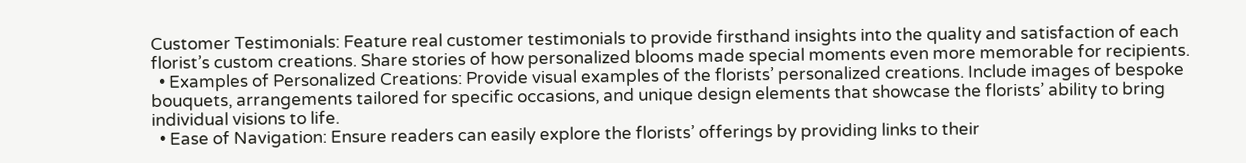Customer Testimonials: Feature real customer testimonials to provide firsthand insights into the quality and satisfaction of each florist’s custom creations. Share stories of how personalized blooms made special moments even more memorable for recipients.
  • Examples of Personalized Creations: Provide visual examples of the florists’ personalized creations. Include images of bespoke bouquets, arrangements tailored for specific occasions, and unique design elements that showcase the florists’ ability to bring individual visions to life.
  • Ease of Navigation: Ensure readers can easily explore the florists’ offerings by providing links to their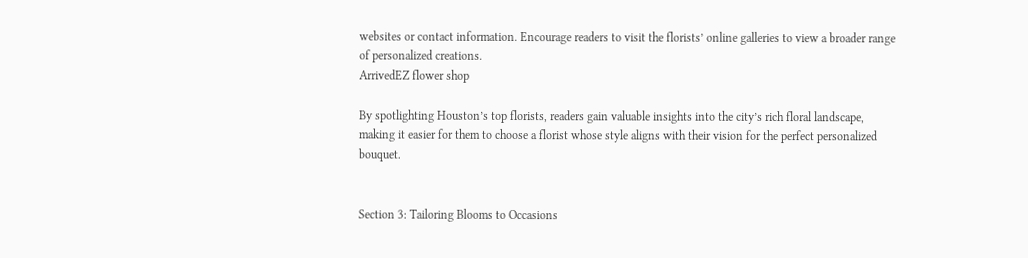websites or contact information. Encourage readers to visit the florists’ online galleries to view a broader range of personalized creations.
ArrivedEZ flower shop

By spotlighting Houston’s top florists, readers gain valuable insights into the city’s rich floral landscape, making it easier for them to choose a florist whose style aligns with their vision for the perfect personalized bouquet.


Section 3: Tailoring Blooms to Occasions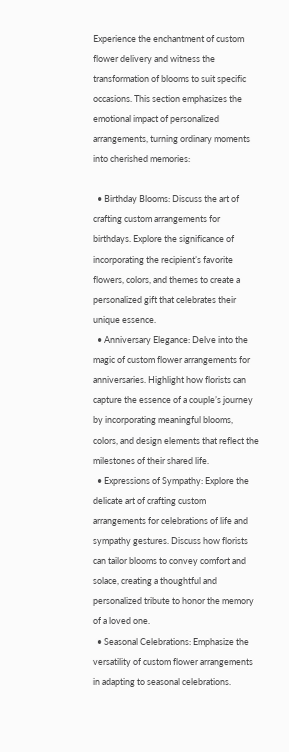Experience the enchantment of custom flower delivery and witness the transformation of blooms to suit specific occasions. This section emphasizes the emotional impact of personalized arrangements, turning ordinary moments into cherished memories:

  • Birthday Blooms: Discuss the art of crafting custom arrangements for birthdays. Explore the significance of incorporating the recipient’s favorite flowers, colors, and themes to create a personalized gift that celebrates their unique essence.
  • Anniversary Elegance: Delve into the magic of custom flower arrangements for anniversaries. Highlight how florists can capture the essence of a couple’s journey by incorporating meaningful blooms, colors, and design elements that reflect the milestones of their shared life.
  • Expressions of Sympathy: Explore the delicate art of crafting custom arrangements for celebrations of life and sympathy gestures. Discuss how florists can tailor blooms to convey comfort and solace, creating a thoughtful and personalized tribute to honor the memory of a loved one.
  • Seasonal Celebrations: Emphasize the versatility of custom flower arrangements in adapting to seasonal celebrations.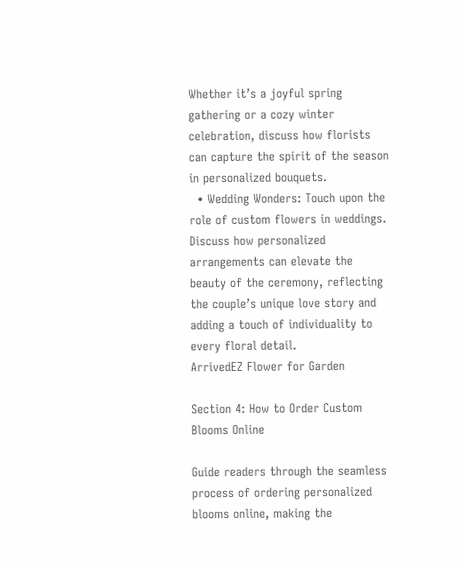Whether it’s a joyful spring gathering or a cozy winter celebration, discuss how florists can capture the spirit of the season in personalized bouquets.
  • Wedding Wonders: Touch upon the role of custom flowers in weddings. Discuss how personalized arrangements can elevate the beauty of the ceremony, reflecting the couple’s unique love story and adding a touch of individuality to every floral detail.
ArrivedEZ Flower for Garden

Section 4: How to Order Custom Blooms Online

Guide readers through the seamless process of ordering personalized blooms online, making the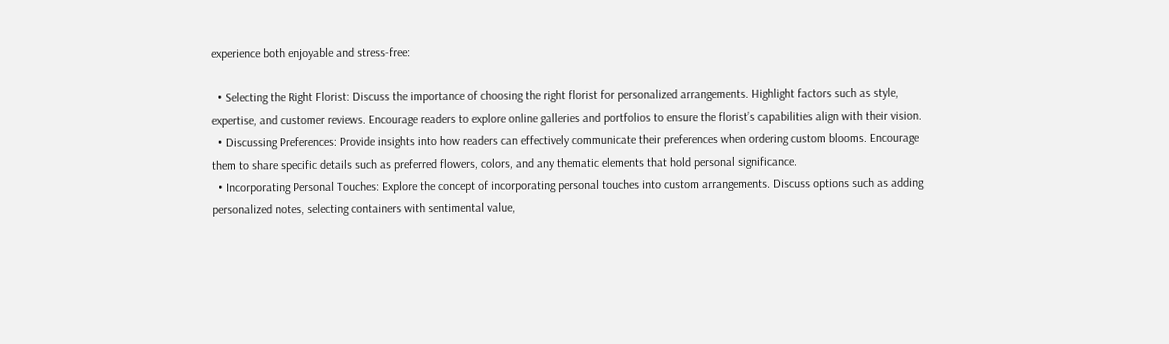experience both enjoyable and stress-free:

  • Selecting the Right Florist: Discuss the importance of choosing the right florist for personalized arrangements. Highlight factors such as style, expertise, and customer reviews. Encourage readers to explore online galleries and portfolios to ensure the florist’s capabilities align with their vision.
  • Discussing Preferences: Provide insights into how readers can effectively communicate their preferences when ordering custom blooms. Encourage them to share specific details such as preferred flowers, colors, and any thematic elements that hold personal significance.
  • Incorporating Personal Touches: Explore the concept of incorporating personal touches into custom arrangements. Discuss options such as adding personalized notes, selecting containers with sentimental value,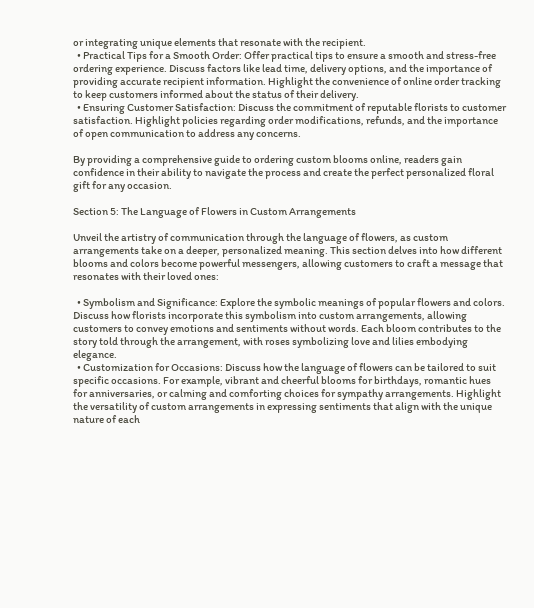or integrating unique elements that resonate with the recipient.
  • Practical Tips for a Smooth Order: Offer practical tips to ensure a smooth and stress-free ordering experience. Discuss factors like lead time, delivery options, and the importance of providing accurate recipient information. Highlight the convenience of online order tracking to keep customers informed about the status of their delivery.
  • Ensuring Customer Satisfaction: Discuss the commitment of reputable florists to customer satisfaction. Highlight policies regarding order modifications, refunds, and the importance of open communication to address any concerns.

By providing a comprehensive guide to ordering custom blooms online, readers gain confidence in their ability to navigate the process and create the perfect personalized floral gift for any occasion.

Section 5: The Language of Flowers in Custom Arrangements

Unveil the artistry of communication through the language of flowers, as custom arrangements take on a deeper, personalized meaning. This section delves into how different blooms and colors become powerful messengers, allowing customers to craft a message that resonates with their loved ones:

  • Symbolism and Significance: Explore the symbolic meanings of popular flowers and colors. Discuss how florists incorporate this symbolism into custom arrangements, allowing customers to convey emotions and sentiments without words. Each bloom contributes to the story told through the arrangement, with roses symbolizing love and lilies embodying elegance.
  • Customization for Occasions: Discuss how the language of flowers can be tailored to suit specific occasions. For example, vibrant and cheerful blooms for birthdays, romantic hues for anniversaries, or calming and comforting choices for sympathy arrangements. Highlight the versatility of custom arrangements in expressing sentiments that align with the unique nature of each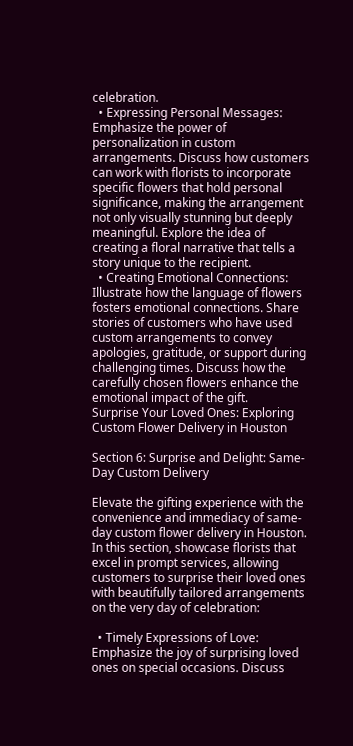celebration.
  • Expressing Personal Messages: Emphasize the power of personalization in custom arrangements. Discuss how customers can work with florists to incorporate specific flowers that hold personal significance, making the arrangement not only visually stunning but deeply meaningful. Explore the idea of creating a floral narrative that tells a story unique to the recipient.
  • Creating Emotional Connections: Illustrate how the language of flowers fosters emotional connections. Share stories of customers who have used custom arrangements to convey apologies, gratitude, or support during challenging times. Discuss how the carefully chosen flowers enhance the emotional impact of the gift.
Surprise Your Loved Ones: Exploring Custom Flower Delivery in Houston

Section 6: Surprise and Delight: Same-Day Custom Delivery

Elevate the gifting experience with the convenience and immediacy of same-day custom flower delivery in Houston. In this section, showcase florists that excel in prompt services, allowing customers to surprise their loved ones with beautifully tailored arrangements on the very day of celebration:

  • Timely Expressions of Love: Emphasize the joy of surprising loved ones on special occasions. Discuss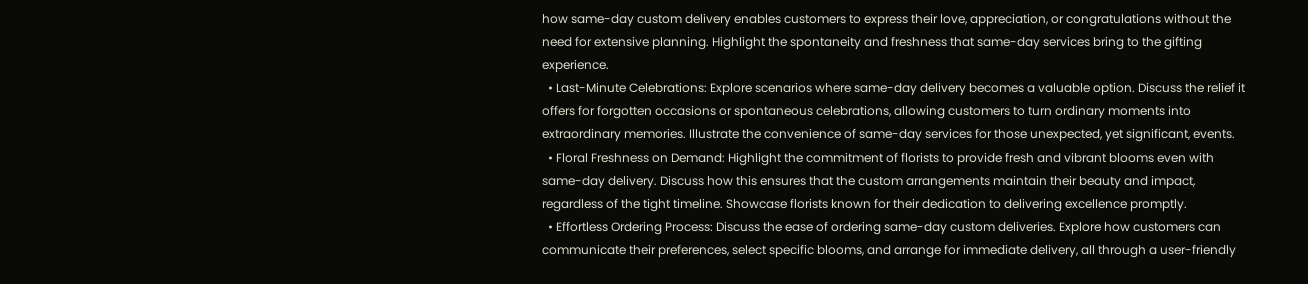how same-day custom delivery enables customers to express their love, appreciation, or congratulations without the need for extensive planning. Highlight the spontaneity and freshness that same-day services bring to the gifting experience.
  • Last-Minute Celebrations: Explore scenarios where same-day delivery becomes a valuable option. Discuss the relief it offers for forgotten occasions or spontaneous celebrations, allowing customers to turn ordinary moments into extraordinary memories. Illustrate the convenience of same-day services for those unexpected, yet significant, events.
  • Floral Freshness on Demand: Highlight the commitment of florists to provide fresh and vibrant blooms even with same-day delivery. Discuss how this ensures that the custom arrangements maintain their beauty and impact, regardless of the tight timeline. Showcase florists known for their dedication to delivering excellence promptly.
  • Effortless Ordering Process: Discuss the ease of ordering same-day custom deliveries. Explore how customers can communicate their preferences, select specific blooms, and arrange for immediate delivery, all through a user-friendly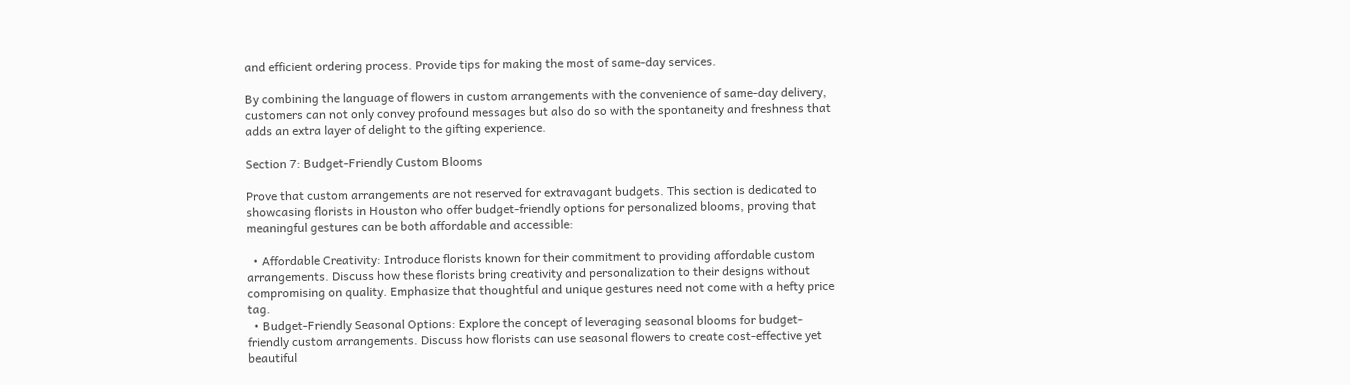and efficient ordering process. Provide tips for making the most of same-day services.

By combining the language of flowers in custom arrangements with the convenience of same-day delivery, customers can not only convey profound messages but also do so with the spontaneity and freshness that adds an extra layer of delight to the gifting experience.

Section 7: Budget-Friendly Custom Blooms

Prove that custom arrangements are not reserved for extravagant budgets. This section is dedicated to showcasing florists in Houston who offer budget-friendly options for personalized blooms, proving that meaningful gestures can be both affordable and accessible:

  • Affordable Creativity: Introduce florists known for their commitment to providing affordable custom arrangements. Discuss how these florists bring creativity and personalization to their designs without compromising on quality. Emphasize that thoughtful and unique gestures need not come with a hefty price tag.
  • Budget-Friendly Seasonal Options: Explore the concept of leveraging seasonal blooms for budget-friendly custom arrangements. Discuss how florists can use seasonal flowers to create cost-effective yet beautiful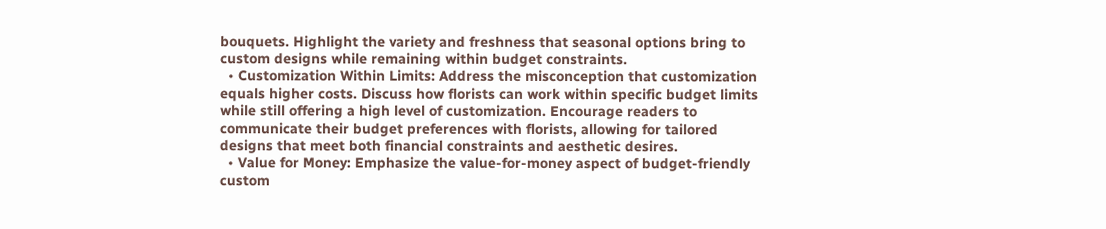bouquets. Highlight the variety and freshness that seasonal options bring to custom designs while remaining within budget constraints.
  • Customization Within Limits: Address the misconception that customization equals higher costs. Discuss how florists can work within specific budget limits while still offering a high level of customization. Encourage readers to communicate their budget preferences with florists, allowing for tailored designs that meet both financial constraints and aesthetic desires.
  • Value for Money: Emphasize the value-for-money aspect of budget-friendly custom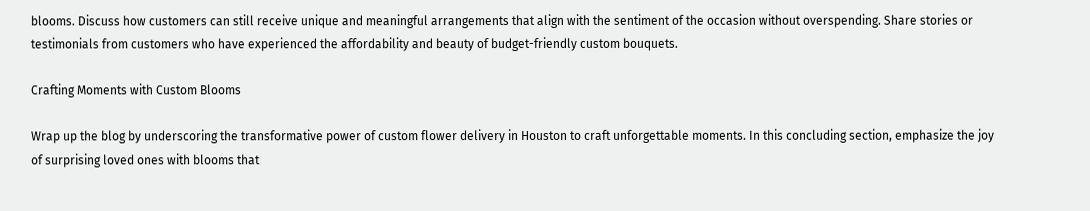blooms. Discuss how customers can still receive unique and meaningful arrangements that align with the sentiment of the occasion without overspending. Share stories or testimonials from customers who have experienced the affordability and beauty of budget-friendly custom bouquets.

Crafting Moments with Custom Blooms

Wrap up the blog by underscoring the transformative power of custom flower delivery in Houston to craft unforgettable moments. In this concluding section, emphasize the joy of surprising loved ones with blooms that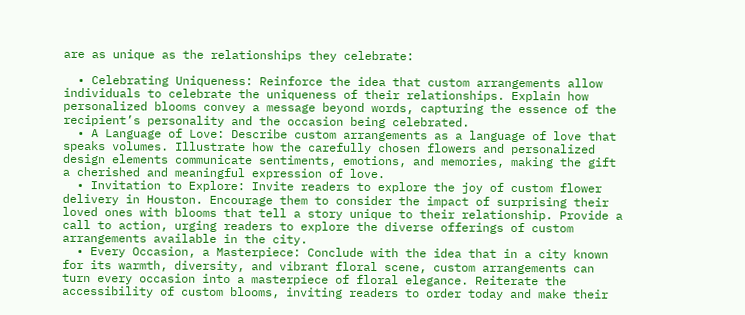are as unique as the relationships they celebrate:

  • Celebrating Uniqueness: Reinforce the idea that custom arrangements allow individuals to celebrate the uniqueness of their relationships. Explain how personalized blooms convey a message beyond words, capturing the essence of the recipient’s personality and the occasion being celebrated.
  • A Language of Love: Describe custom arrangements as a language of love that speaks volumes. Illustrate how the carefully chosen flowers and personalized design elements communicate sentiments, emotions, and memories, making the gift a cherished and meaningful expression of love.
  • Invitation to Explore: Invite readers to explore the joy of custom flower delivery in Houston. Encourage them to consider the impact of surprising their loved ones with blooms that tell a story unique to their relationship. Provide a call to action, urging readers to explore the diverse offerings of custom arrangements available in the city.
  • Every Occasion, a Masterpiece: Conclude with the idea that in a city known for its warmth, diversity, and vibrant floral scene, custom arrangements can turn every occasion into a masterpiece of floral elegance. Reiterate the accessibility of custom blooms, inviting readers to order today and make their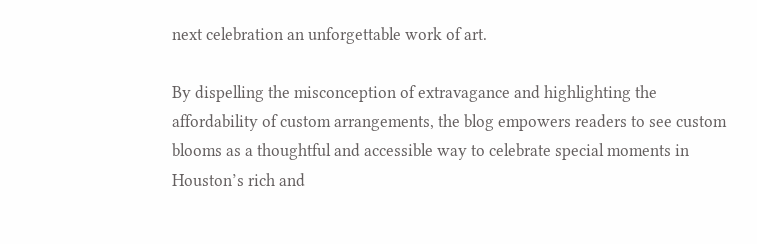next celebration an unforgettable work of art.

By dispelling the misconception of extravagance and highlighting the affordability of custom arrangements, the blog empowers readers to see custom blooms as a thoughtful and accessible way to celebrate special moments in Houston’s rich and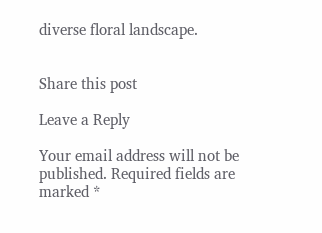diverse floral landscape.


Share this post

Leave a Reply

Your email address will not be published. Required fields are marked *